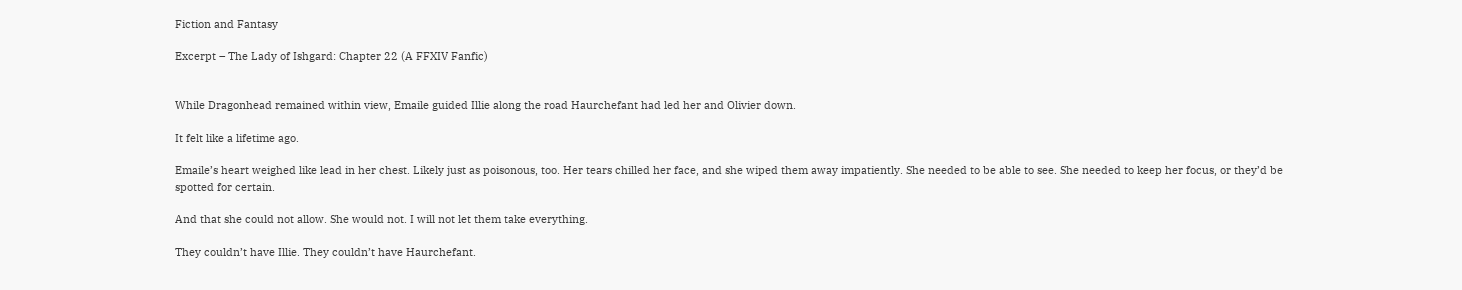Fiction and Fantasy

Excerpt – The Lady of Ishgard: Chapter 22 (A FFXIV Fanfic)


While Dragonhead remained within view, Emaile guided Illie along the road Haurchefant had led her and Olivier down.

It felt like a lifetime ago.

Emaile’s heart weighed like lead in her chest. Likely just as poisonous, too. Her tears chilled her face, and she wiped them away impatiently. She needed to be able to see. She needed to keep her focus, or they’d be spotted for certain.

And that she could not allow. She would not. I will not let them take everything.

They couldn’t have Illie. They couldn’t have Haurchefant.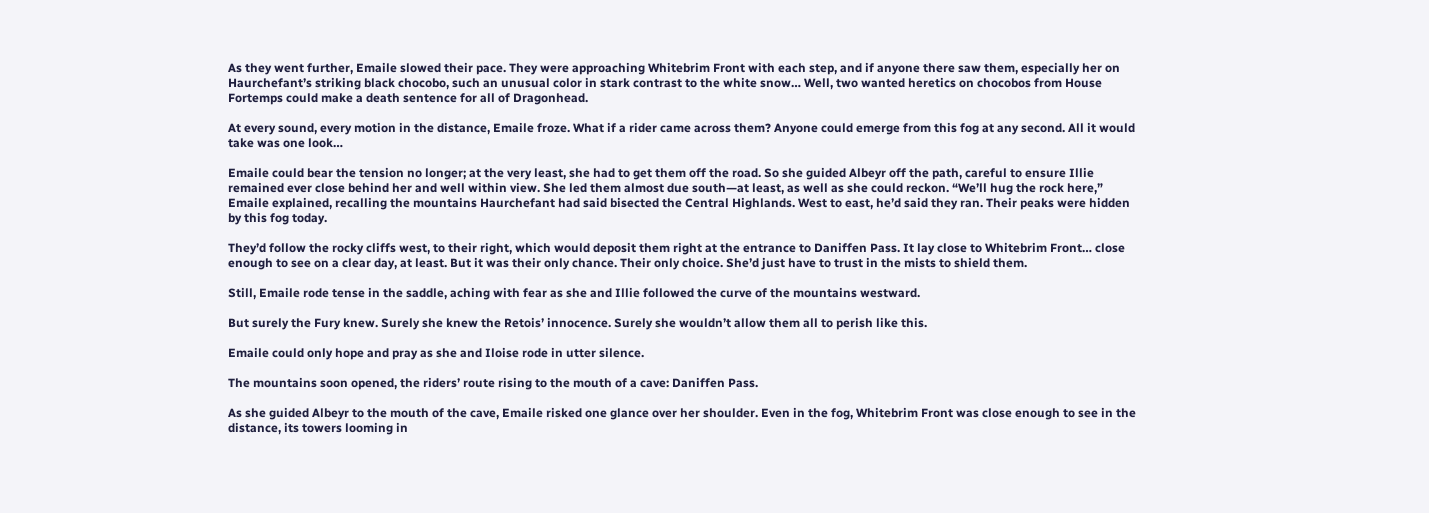As they went further, Emaile slowed their pace. They were approaching Whitebrim Front with each step, and if anyone there saw them, especially her on Haurchefant’s striking black chocobo, such an unusual color in stark contrast to the white snow… Well, two wanted heretics on chocobos from House Fortemps could make a death sentence for all of Dragonhead.

At every sound, every motion in the distance, Emaile froze. What if a rider came across them? Anyone could emerge from this fog at any second. All it would take was one look…

Emaile could bear the tension no longer; at the very least, she had to get them off the road. So she guided Albeyr off the path, careful to ensure Illie remained ever close behind her and well within view. She led them almost due south—at least, as well as she could reckon. “We’ll hug the rock here,” Emaile explained, recalling the mountains Haurchefant had said bisected the Central Highlands. West to east, he’d said they ran. Their peaks were hidden by this fog today.

They’d follow the rocky cliffs west, to their right, which would deposit them right at the entrance to Daniffen Pass. It lay close to Whitebrim Front… close enough to see on a clear day, at least. But it was their only chance. Their only choice. She’d just have to trust in the mists to shield them.

Still, Emaile rode tense in the saddle, aching with fear as she and Illie followed the curve of the mountains westward.

But surely the Fury knew. Surely she knew the Retois’ innocence. Surely she wouldn’t allow them all to perish like this.

Emaile could only hope and pray as she and Iloise rode in utter silence.

The mountains soon opened, the riders’ route rising to the mouth of a cave: Daniffen Pass.

As she guided Albeyr to the mouth of the cave, Emaile risked one glance over her shoulder. Even in the fog, Whitebrim Front was close enough to see in the distance, its towers looming in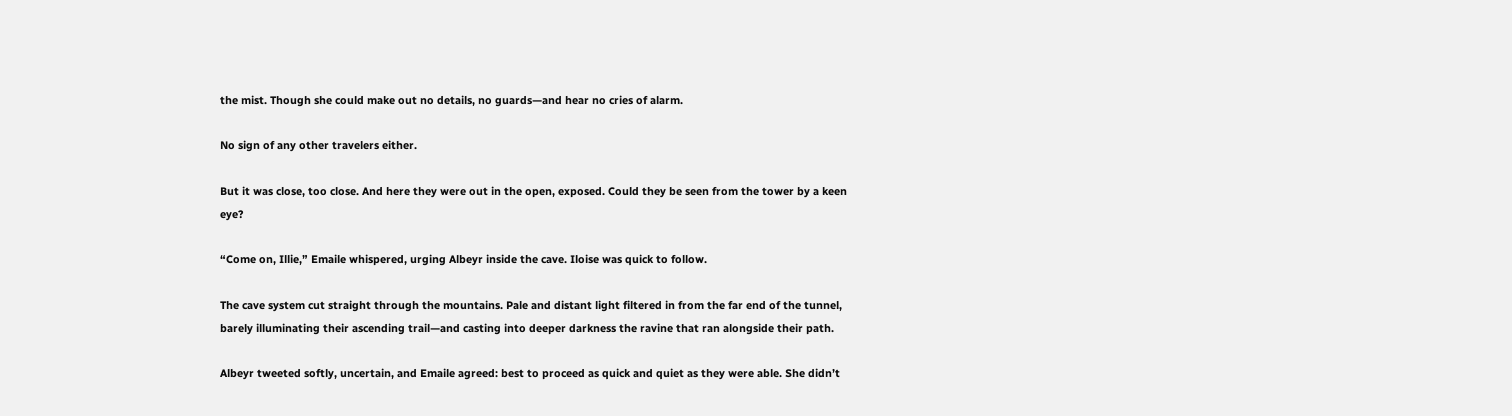the mist. Though she could make out no details, no guards—and hear no cries of alarm.

No sign of any other travelers either.

But it was close, too close. And here they were out in the open, exposed. Could they be seen from the tower by a keen eye?

“Come on, Illie,” Emaile whispered, urging Albeyr inside the cave. Iloise was quick to follow.

The cave system cut straight through the mountains. Pale and distant light filtered in from the far end of the tunnel, barely illuminating their ascending trail—and casting into deeper darkness the ravine that ran alongside their path.

Albeyr tweeted softly, uncertain, and Emaile agreed: best to proceed as quick and quiet as they were able. She didn’t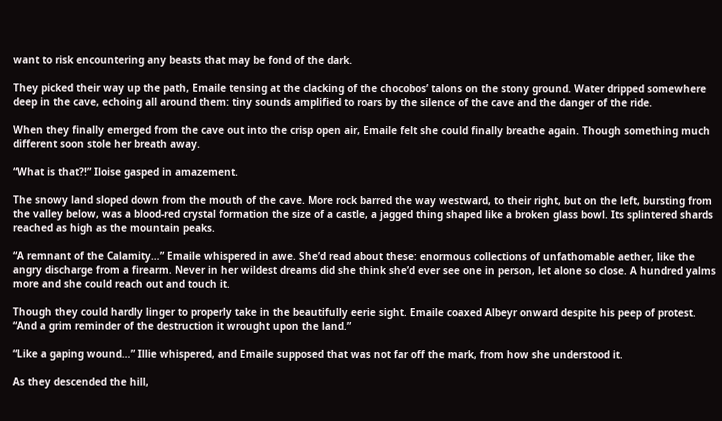want to risk encountering any beasts that may be fond of the dark.

They picked their way up the path, Emaile tensing at the clacking of the chocobos’ talons on the stony ground. Water dripped somewhere deep in the cave, echoing all around them: tiny sounds amplified to roars by the silence of the cave and the danger of the ride.

When they finally emerged from the cave out into the crisp open air, Emaile felt she could finally breathe again. Though something much different soon stole her breath away.

“What is that?!” Iloise gasped in amazement.

The snowy land sloped down from the mouth of the cave. More rock barred the way westward, to their right, but on the left, bursting from the valley below, was a blood-red crystal formation the size of a castle, a jagged thing shaped like a broken glass bowl. Its splintered shards reached as high as the mountain peaks.

“A remnant of the Calamity…” Emaile whispered in awe. She’d read about these: enormous collections of unfathomable aether, like the angry discharge from a firearm. Never in her wildest dreams did she think she’d ever see one in person, let alone so close. A hundred yalms more and she could reach out and touch it.

Though they could hardly linger to properly take in the beautifully eerie sight. Emaile coaxed Albeyr onward despite his peep of protest. “And a grim reminder of the destruction it wrought upon the land.”

“Like a gaping wound…” Illie whispered, and Emaile supposed that was not far off the mark, from how she understood it.

As they descended the hill,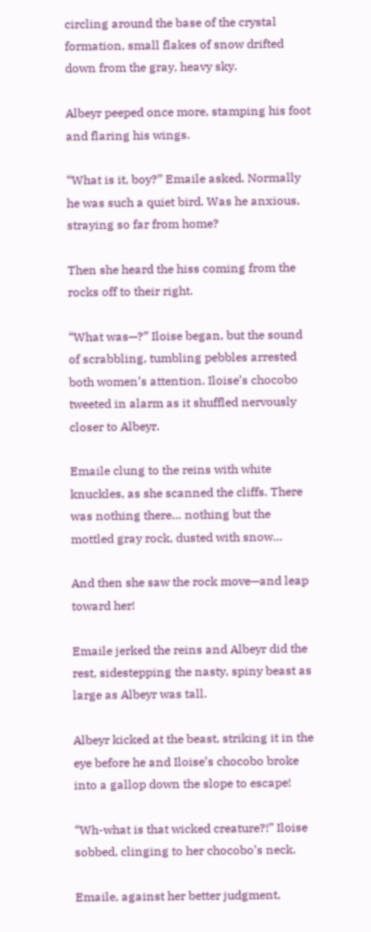circling around the base of the crystal formation, small flakes of snow drifted down from the gray, heavy sky.

Albeyr peeped once more, stamping his foot and flaring his wings.

“What is it, boy?” Emaile asked. Normally he was such a quiet bird. Was he anxious, straying so far from home?

Then she heard the hiss coming from the rocks off to their right.

“What was—?” Iloise began, but the sound of scrabbling, tumbling pebbles arrested both women’s attention. Iloise’s chocobo tweeted in alarm as it shuffled nervously closer to Albeyr.

Emaile clung to the reins with white knuckles, as she scanned the cliffs. There was nothing there… nothing but the mottled gray rock, dusted with snow…

And then she saw the rock move—and leap toward her!

Emaile jerked the reins and Albeyr did the rest, sidestepping the nasty, spiny beast as large as Albeyr was tall.

Albeyr kicked at the beast, striking it in the eye before he and Iloise’s chocobo broke into a gallop down the slope to escape!

“Wh-what is that wicked creature?!” Iloise sobbed, clinging to her chocobo’s neck.

Emaile, against her better judgment,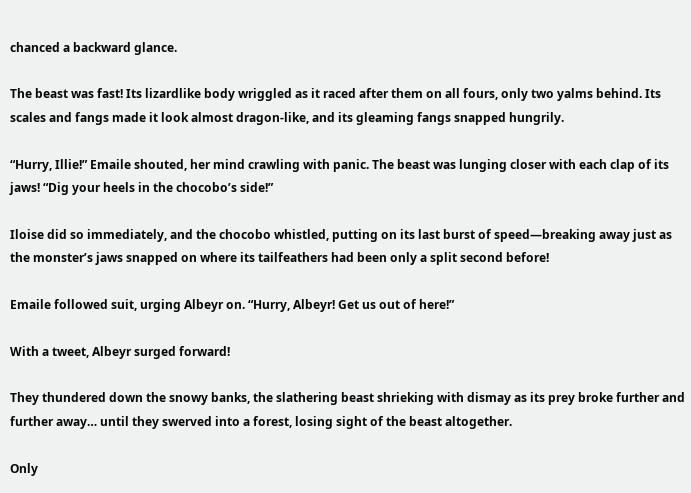chanced a backward glance.

The beast was fast! Its lizardlike body wriggled as it raced after them on all fours, only two yalms behind. Its scales and fangs made it look almost dragon-like, and its gleaming fangs snapped hungrily.

“Hurry, Illie!” Emaile shouted, her mind crawling with panic. The beast was lunging closer with each clap of its jaws! “Dig your heels in the chocobo’s side!”

Iloise did so immediately, and the chocobo whistled, putting on its last burst of speed—breaking away just as the monster’s jaws snapped on where its tailfeathers had been only a split second before!

Emaile followed suit, urging Albeyr on. “Hurry, Albeyr! Get us out of here!”

With a tweet, Albeyr surged forward!

They thundered down the snowy banks, the slathering beast shrieking with dismay as its prey broke further and further away… until they swerved into a forest, losing sight of the beast altogether.

Only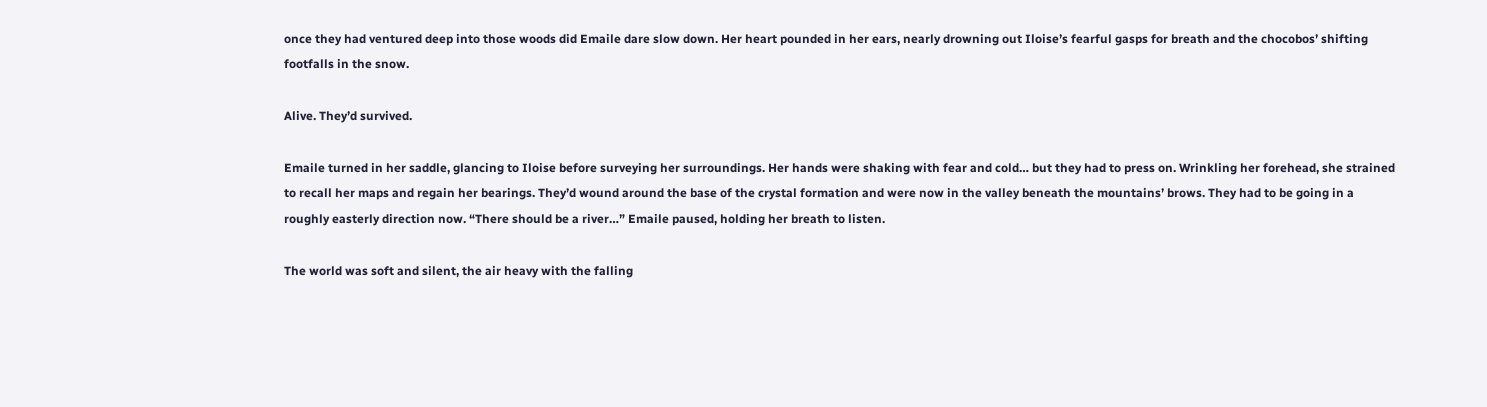once they had ventured deep into those woods did Emaile dare slow down. Her heart pounded in her ears, nearly drowning out Iloise’s fearful gasps for breath and the chocobos’ shifting footfalls in the snow.

Alive. They’d survived.

Emaile turned in her saddle, glancing to Iloise before surveying her surroundings. Her hands were shaking with fear and cold… but they had to press on. Wrinkling her forehead, she strained to recall her maps and regain her bearings. They’d wound around the base of the crystal formation and were now in the valley beneath the mountains’ brows. They had to be going in a roughly easterly direction now. “There should be a river…” Emaile paused, holding her breath to listen.

The world was soft and silent, the air heavy with the falling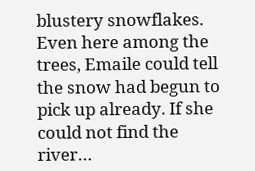blustery snowflakes. Even here among the trees, Emaile could tell the snow had begun to pick up already. If she could not find the river…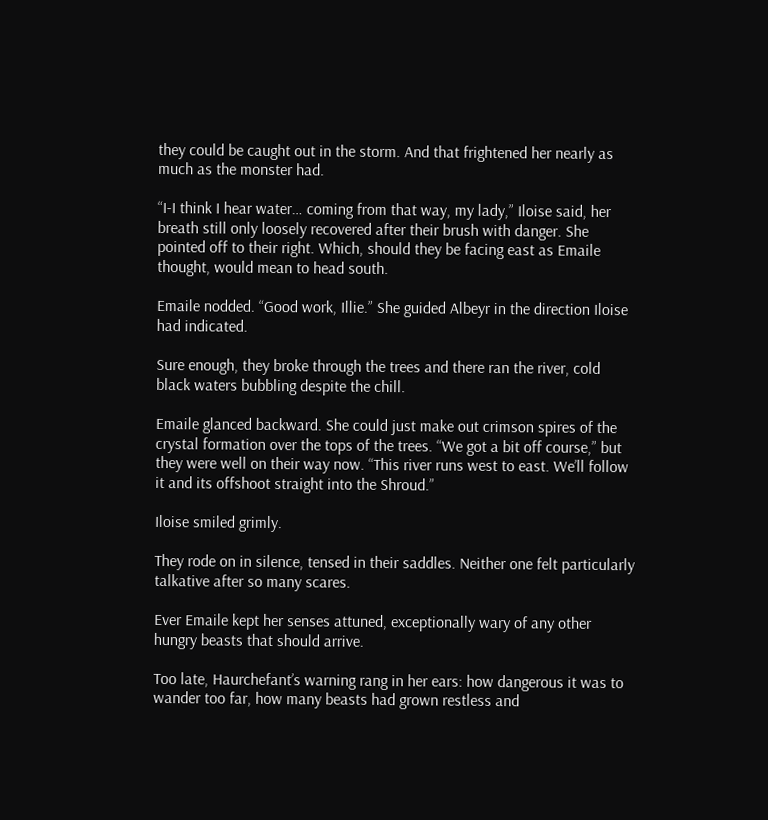they could be caught out in the storm. And that frightened her nearly as much as the monster had.

“I-I think I hear water… coming from that way, my lady,” Iloise said, her breath still only loosely recovered after their brush with danger. She pointed off to their right. Which, should they be facing east as Emaile thought, would mean to head south.

Emaile nodded. “Good work, Illie.” She guided Albeyr in the direction Iloise had indicated.

Sure enough, they broke through the trees and there ran the river, cold black waters bubbling despite the chill.

Emaile glanced backward. She could just make out crimson spires of the crystal formation over the tops of the trees. “We got a bit off course,” but they were well on their way now. “This river runs west to east. We’ll follow it and its offshoot straight into the Shroud.”

Iloise smiled grimly.

They rode on in silence, tensed in their saddles. Neither one felt particularly talkative after so many scares.

Ever Emaile kept her senses attuned, exceptionally wary of any other hungry beasts that should arrive.

Too late, Haurchefant’s warning rang in her ears: how dangerous it was to wander too far, how many beasts had grown restless and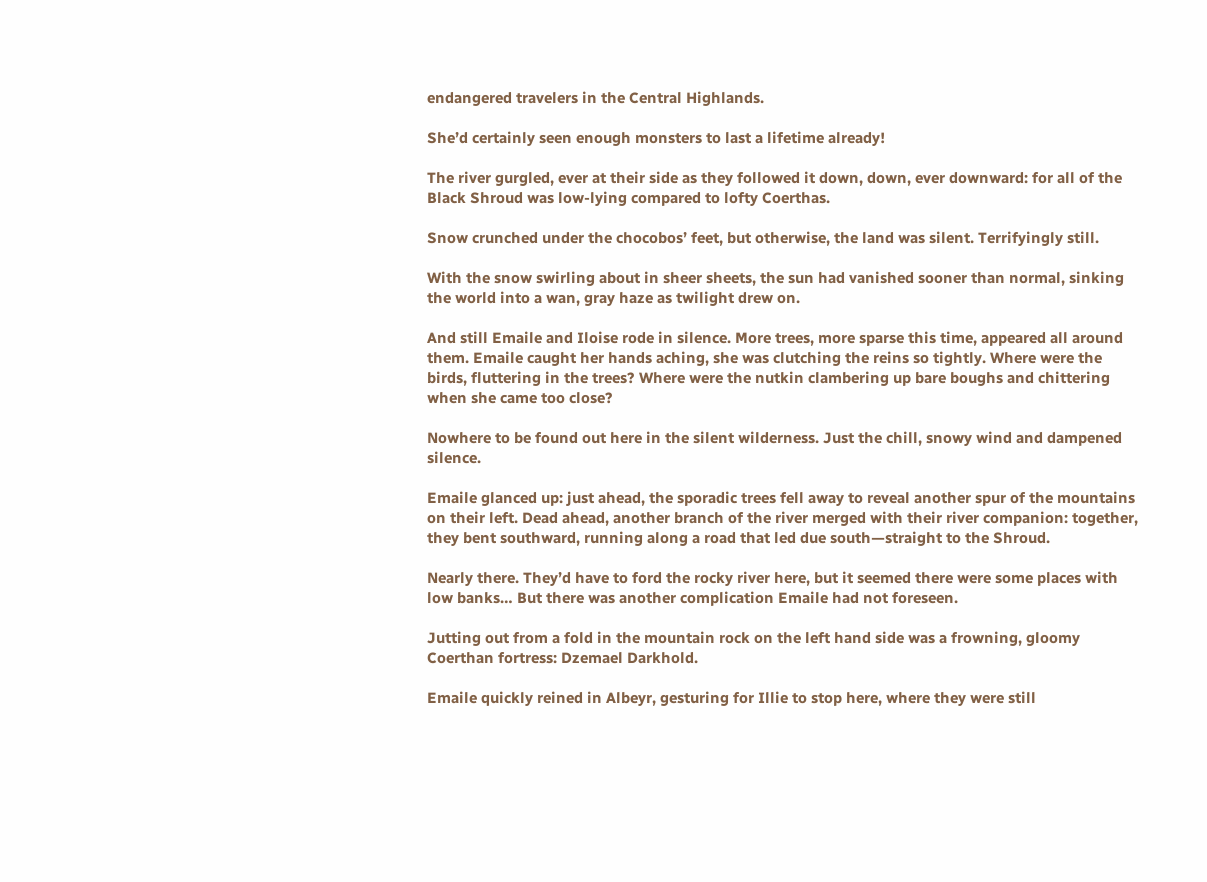endangered travelers in the Central Highlands.

She’d certainly seen enough monsters to last a lifetime already!

The river gurgled, ever at their side as they followed it down, down, ever downward: for all of the Black Shroud was low-lying compared to lofty Coerthas.

Snow crunched under the chocobos’ feet, but otherwise, the land was silent. Terrifyingly still.

With the snow swirling about in sheer sheets, the sun had vanished sooner than normal, sinking the world into a wan, gray haze as twilight drew on.

And still Emaile and Iloise rode in silence. More trees, more sparse this time, appeared all around them. Emaile caught her hands aching, she was clutching the reins so tightly. Where were the birds, fluttering in the trees? Where were the nutkin clambering up bare boughs and chittering when she came too close?

Nowhere to be found out here in the silent wilderness. Just the chill, snowy wind and dampened silence.

Emaile glanced up: just ahead, the sporadic trees fell away to reveal another spur of the mountains on their left. Dead ahead, another branch of the river merged with their river companion: together, they bent southward, running along a road that led due south—straight to the Shroud.

Nearly there. They’d have to ford the rocky river here, but it seemed there were some places with low banks… But there was another complication Emaile had not foreseen.

Jutting out from a fold in the mountain rock on the left hand side was a frowning, gloomy Coerthan fortress: Dzemael Darkhold.

Emaile quickly reined in Albeyr, gesturing for Illie to stop here, where they were still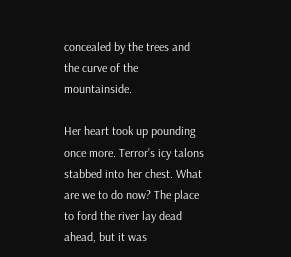concealed by the trees and the curve of the mountainside.

Her heart took up pounding once more. Terror’s icy talons stabbed into her chest. What are we to do now? The place to ford the river lay dead ahead, but it was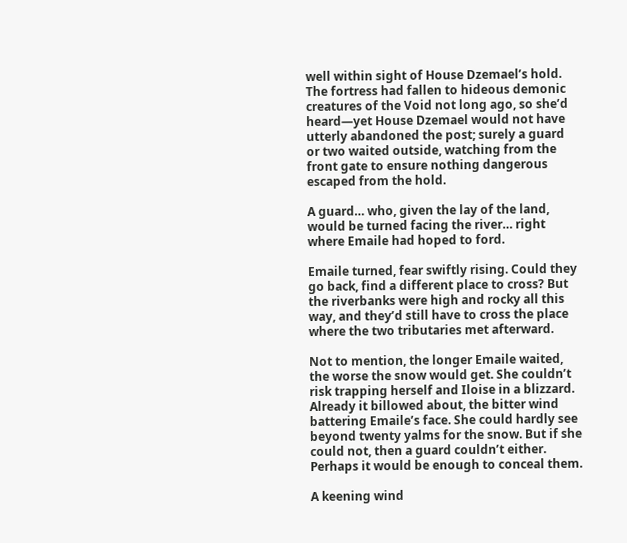well within sight of House Dzemael’s hold. The fortress had fallen to hideous demonic creatures of the Void not long ago, so she’d heard—yet House Dzemael would not have utterly abandoned the post; surely a guard or two waited outside, watching from the front gate to ensure nothing dangerous escaped from the hold.

A guard… who, given the lay of the land, would be turned facing the river… right where Emaile had hoped to ford.

Emaile turned, fear swiftly rising. Could they go back, find a different place to cross? But the riverbanks were high and rocky all this way, and they’d still have to cross the place where the two tributaries met afterward.

Not to mention, the longer Emaile waited, the worse the snow would get. She couldn’t risk trapping herself and Iloise in a blizzard. Already it billowed about, the bitter wind battering Emaile’s face. She could hardly see beyond twenty yalms for the snow. But if she could not, then a guard couldn’t either. Perhaps it would be enough to conceal them.

A keening wind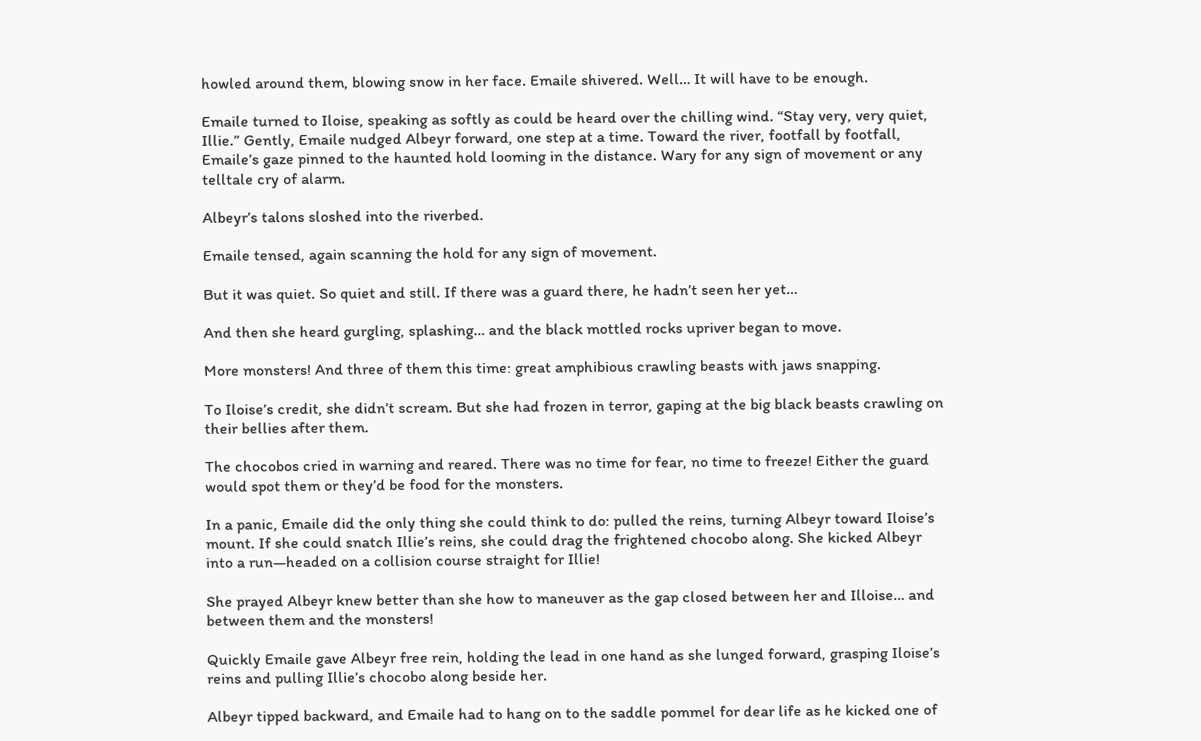howled around them, blowing snow in her face. Emaile shivered. Well… It will have to be enough.

Emaile turned to Iloise, speaking as softly as could be heard over the chilling wind. “Stay very, very quiet, Illie.” Gently, Emaile nudged Albeyr forward, one step at a time. Toward the river, footfall by footfall, Emaile’s gaze pinned to the haunted hold looming in the distance. Wary for any sign of movement or any telltale cry of alarm.

Albeyr’s talons sloshed into the riverbed.

Emaile tensed, again scanning the hold for any sign of movement.

But it was quiet. So quiet and still. If there was a guard there, he hadn’t seen her yet…

And then she heard gurgling, splashing… and the black mottled rocks upriver began to move.

More monsters! And three of them this time: great amphibious crawling beasts with jaws snapping.

To Iloise’s credit, she didn’t scream. But she had frozen in terror, gaping at the big black beasts crawling on their bellies after them.

The chocobos cried in warning and reared. There was no time for fear, no time to freeze! Either the guard would spot them or they’d be food for the monsters.

In a panic, Emaile did the only thing she could think to do: pulled the reins, turning Albeyr toward Iloise’s mount. If she could snatch Illie’s reins, she could drag the frightened chocobo along. She kicked Albeyr into a run—headed on a collision course straight for Illie!

She prayed Albeyr knew better than she how to maneuver as the gap closed between her and Illoise… and between them and the monsters!

Quickly Emaile gave Albeyr free rein, holding the lead in one hand as she lunged forward, grasping Iloise’s reins and pulling Illie’s chocobo along beside her.

Albeyr tipped backward, and Emaile had to hang on to the saddle pommel for dear life as he kicked one of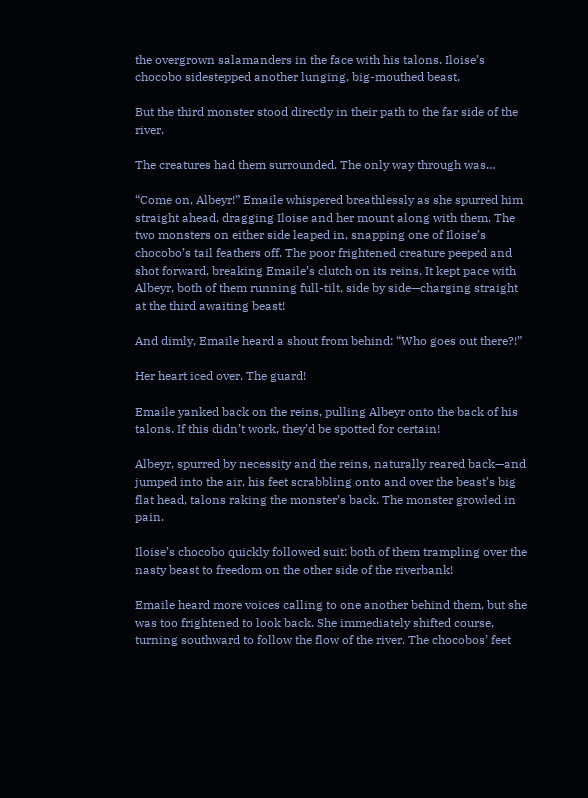the overgrown salamanders in the face with his talons. Iloise’s chocobo sidestepped another lunging, big-mouthed beast.

But the third monster stood directly in their path to the far side of the river.

The creatures had them surrounded. The only way through was…

“Come on, Albeyr!” Emaile whispered breathlessly as she spurred him straight ahead, dragging Iloise and her mount along with them. The two monsters on either side leaped in, snapping one of Iloise’s chocobo’s tail feathers off. The poor frightened creature peeped and shot forward, breaking Emaile’s clutch on its reins. It kept pace with Albeyr, both of them running full-tilt, side by side—charging straight at the third awaiting beast!

And dimly, Emaile heard a shout from behind: “Who goes out there?!”

Her heart iced over. The guard!

Emaile yanked back on the reins, pulling Albeyr onto the back of his talons. If this didn’t work, they’d be spotted for certain!

Albeyr, spurred by necessity and the reins, naturally reared back—and jumped into the air, his feet scrabbling onto and over the beast’s big flat head, talons raking the monster’s back. The monster growled in pain.

Iloise’s chocobo quickly followed suit: both of them trampling over the nasty beast to freedom on the other side of the riverbank!

Emaile heard more voices calling to one another behind them, but she was too frightened to look back. She immediately shifted course, turning southward to follow the flow of the river. The chocobos’ feet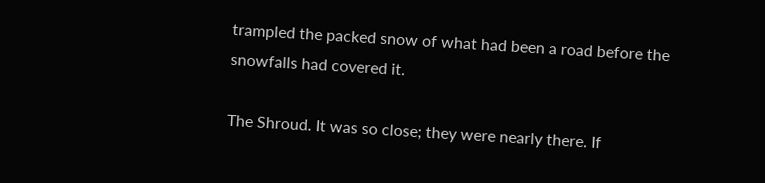trampled the packed snow of what had been a road before the snowfalls had covered it.

The Shroud. It was so close; they were nearly there. If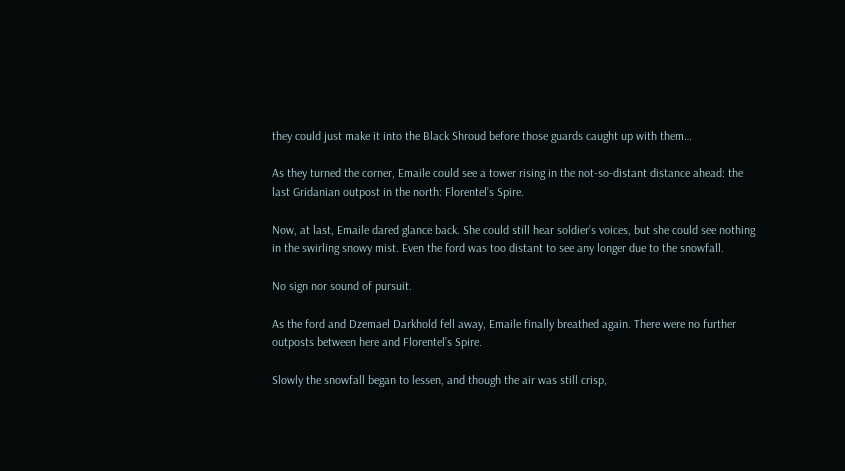they could just make it into the Black Shroud before those guards caught up with them…

As they turned the corner, Emaile could see a tower rising in the not-so-distant distance ahead: the last Gridanian outpost in the north: Florentel’s Spire.

Now, at last, Emaile dared glance back. She could still hear soldier’s voices, but she could see nothing in the swirling snowy mist. Even the ford was too distant to see any longer due to the snowfall.

No sign nor sound of pursuit.

As the ford and Dzemael Darkhold fell away, Emaile finally breathed again. There were no further outposts between here and Florentel’s Spire.

Slowly the snowfall began to lessen, and though the air was still crisp,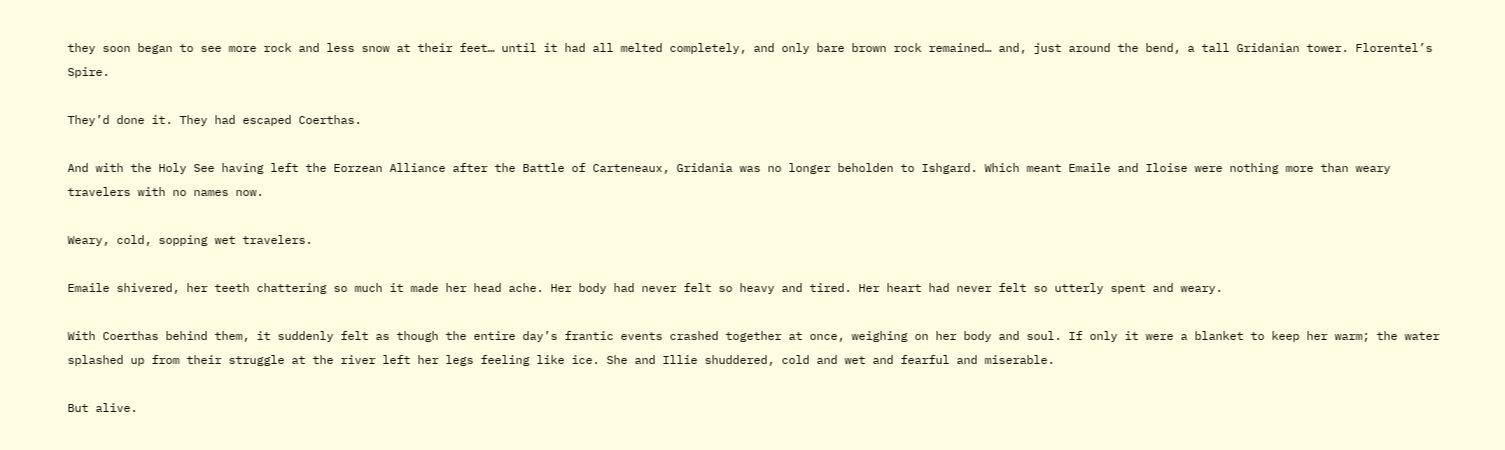they soon began to see more rock and less snow at their feet… until it had all melted completely, and only bare brown rock remained… and, just around the bend, a tall Gridanian tower. Florentel’s Spire.

They’d done it. They had escaped Coerthas.

And with the Holy See having left the Eorzean Alliance after the Battle of Carteneaux, Gridania was no longer beholden to Ishgard. Which meant Emaile and Iloise were nothing more than weary travelers with no names now.

Weary, cold, sopping wet travelers.

Emaile shivered, her teeth chattering so much it made her head ache. Her body had never felt so heavy and tired. Her heart had never felt so utterly spent and weary.

With Coerthas behind them, it suddenly felt as though the entire day’s frantic events crashed together at once, weighing on her body and soul. If only it were a blanket to keep her warm; the water splashed up from their struggle at the river left her legs feeling like ice. She and Illie shuddered, cold and wet and fearful and miserable.

But alive.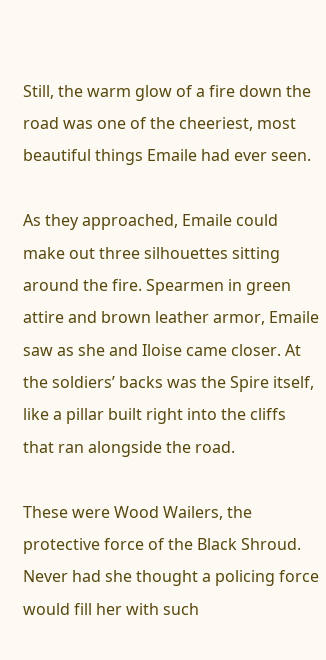Still, the warm glow of a fire down the road was one of the cheeriest, most beautiful things Emaile had ever seen.

As they approached, Emaile could make out three silhouettes sitting around the fire. Spearmen in green attire and brown leather armor, Emaile saw as she and Iloise came closer. At the soldiers’ backs was the Spire itself, like a pillar built right into the cliffs that ran alongside the road.

These were Wood Wailers, the protective force of the Black Shroud. Never had she thought a policing force would fill her with such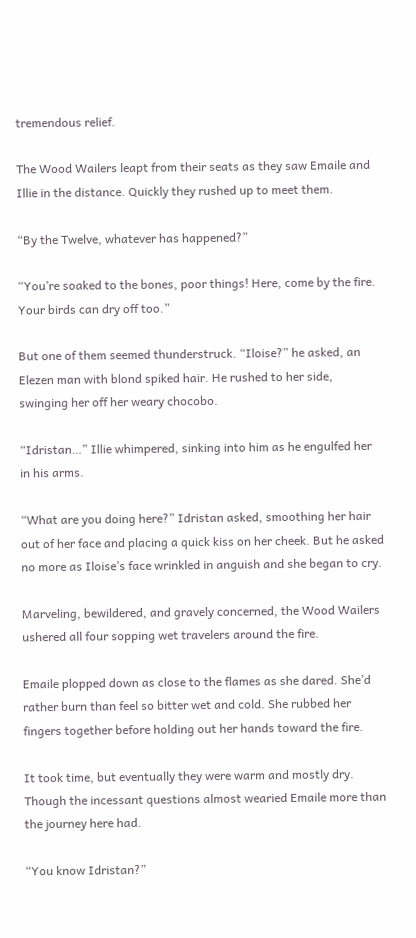tremendous relief.

The Wood Wailers leapt from their seats as they saw Emaile and Illie in the distance. Quickly they rushed up to meet them.

“By the Twelve, whatever has happened?”

“You’re soaked to the bones, poor things! Here, come by the fire. Your birds can dry off too.”

But one of them seemed thunderstruck. “Iloise?” he asked, an Elezen man with blond spiked hair. He rushed to her side, swinging her off her weary chocobo.

“Idristan…” Illie whimpered, sinking into him as he engulfed her in his arms.

“What are you doing here?” Idristan asked, smoothing her hair out of her face and placing a quick kiss on her cheek. But he asked no more as Iloise’s face wrinkled in anguish and she began to cry.

Marveling, bewildered, and gravely concerned, the Wood Wailers ushered all four sopping wet travelers around the fire.

Emaile plopped down as close to the flames as she dared. She’d rather burn than feel so bitter wet and cold. She rubbed her fingers together before holding out her hands toward the fire.

It took time, but eventually they were warm and mostly dry. Though the incessant questions almost wearied Emaile more than the journey here had.

“You know Idristan?”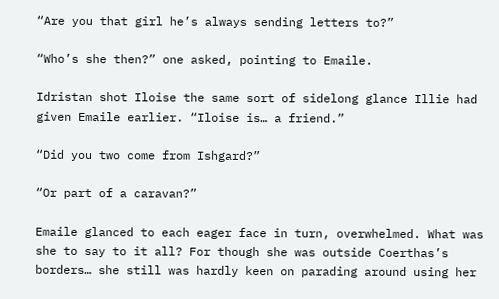“Are you that girl he’s always sending letters to?”

“Who’s she then?” one asked, pointing to Emaile.

Idristan shot Iloise the same sort of sidelong glance Illie had given Emaile earlier. “Iloise is… a friend.”

“Did you two come from Ishgard?”

“Or part of a caravan?”

Emaile glanced to each eager face in turn, overwhelmed. What was she to say to it all? For though she was outside Coerthas’s borders… she still was hardly keen on parading around using her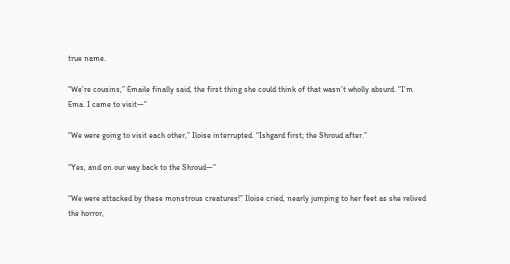true name.

“We’re cousins,” Emaile finally said, the first thing she could think of that wasn’t wholly absurd. “I’m Ema. I came to visit—”

“We were going to visit each other,” Iloise interrupted. “Ishgard first; the Shroud after.”

“Yes, and on our way back to the Shroud—”

“We were attacked by these monstrous creatures!” Iloise cried, nearly jumping to her feet as she relived the horror,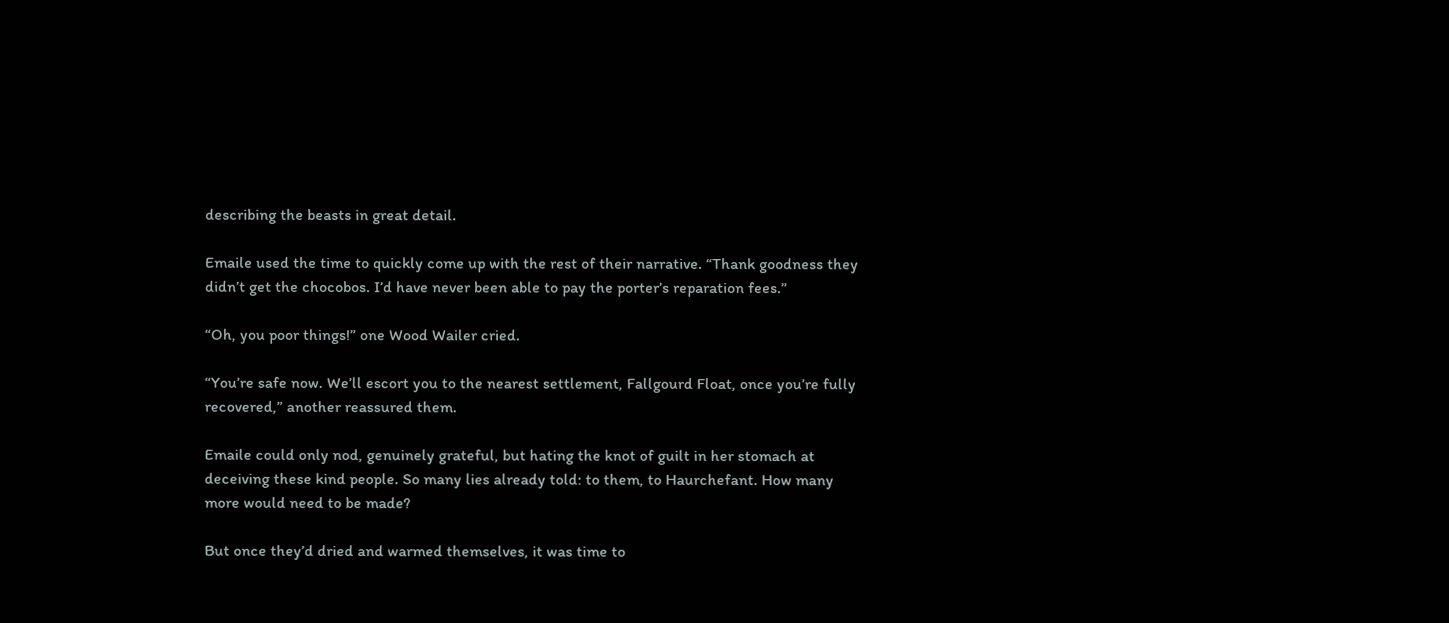describing the beasts in great detail.

Emaile used the time to quickly come up with the rest of their narrative. “Thank goodness they didn’t get the chocobos. I’d have never been able to pay the porter’s reparation fees.”

“Oh, you poor things!” one Wood Wailer cried.

“You’re safe now. We’ll escort you to the nearest settlement, Fallgourd Float, once you’re fully recovered,” another reassured them.

Emaile could only nod, genuinely grateful, but hating the knot of guilt in her stomach at deceiving these kind people. So many lies already told: to them, to Haurchefant. How many more would need to be made?

But once they’d dried and warmed themselves, it was time to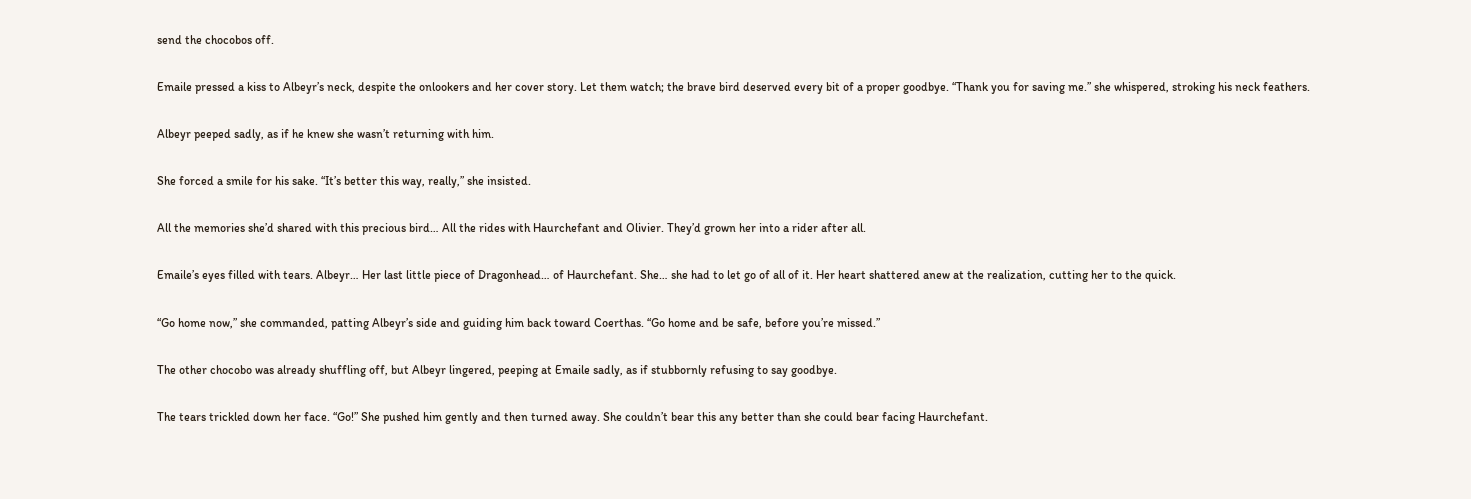send the chocobos off.

Emaile pressed a kiss to Albeyr’s neck, despite the onlookers and her cover story. Let them watch; the brave bird deserved every bit of a proper goodbye. “Thank you for saving me.” she whispered, stroking his neck feathers.

Albeyr peeped sadly, as if he knew she wasn’t returning with him.

She forced a smile for his sake. “It’s better this way, really,” she insisted.

All the memories she’d shared with this precious bird… All the rides with Haurchefant and Olivier. They’d grown her into a rider after all.

Emaile’s eyes filled with tears. Albeyr… Her last little piece of Dragonhead… of Haurchefant. She… she had to let go of all of it. Her heart shattered anew at the realization, cutting her to the quick.

“Go home now,” she commanded, patting Albeyr’s side and guiding him back toward Coerthas. “Go home and be safe, before you’re missed.”

The other chocobo was already shuffling off, but Albeyr lingered, peeping at Emaile sadly, as if stubbornly refusing to say goodbye.

The tears trickled down her face. “Go!” She pushed him gently and then turned away. She couldn’t bear this any better than she could bear facing Haurchefant.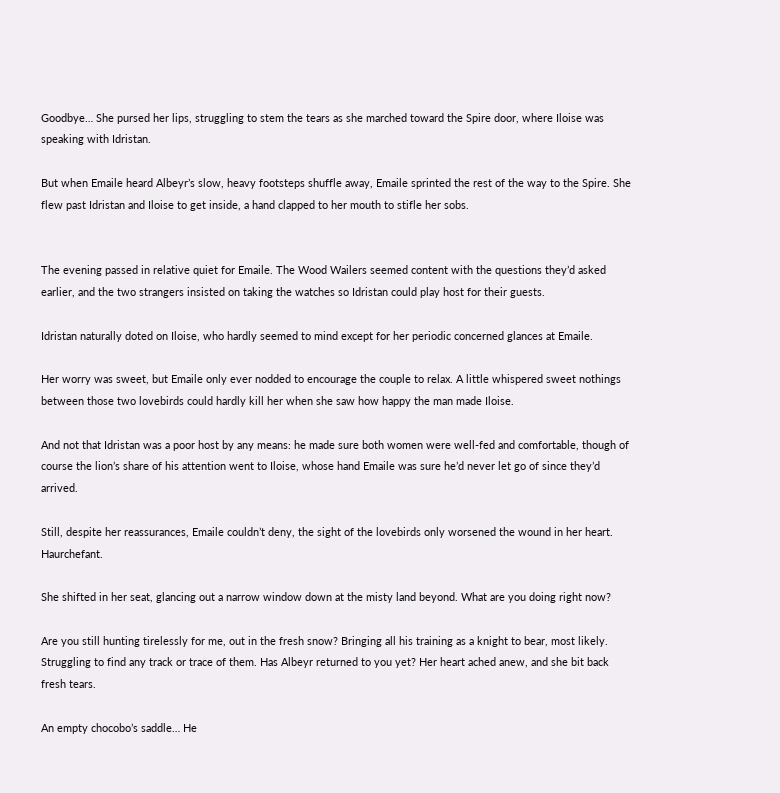Goodbye… She pursed her lips, struggling to stem the tears as she marched toward the Spire door, where Iloise was speaking with Idristan.

But when Emaile heard Albeyr’s slow, heavy footsteps shuffle away, Emaile sprinted the rest of the way to the Spire. She flew past Idristan and Iloise to get inside, a hand clapped to her mouth to stifle her sobs.


The evening passed in relative quiet for Emaile. The Wood Wailers seemed content with the questions they’d asked earlier, and the two strangers insisted on taking the watches so Idristan could play host for their guests.

Idristan naturally doted on Iloise, who hardly seemed to mind except for her periodic concerned glances at Emaile.

Her worry was sweet, but Emaile only ever nodded to encourage the couple to relax. A little whispered sweet nothings between those two lovebirds could hardly kill her when she saw how happy the man made Iloise.

And not that Idristan was a poor host by any means: he made sure both women were well-fed and comfortable, though of course the lion’s share of his attention went to Iloise, whose hand Emaile was sure he’d never let go of since they’d arrived.

Still, despite her reassurances, Emaile couldn’t deny, the sight of the lovebirds only worsened the wound in her heart. Haurchefant.

She shifted in her seat, glancing out a narrow window down at the misty land beyond. What are you doing right now?

Are you still hunting tirelessly for me, out in the fresh snow? Bringing all his training as a knight to bear, most likely. Struggling to find any track or trace of them. Has Albeyr returned to you yet? Her heart ached anew, and she bit back fresh tears.

An empty chocobo’s saddle… He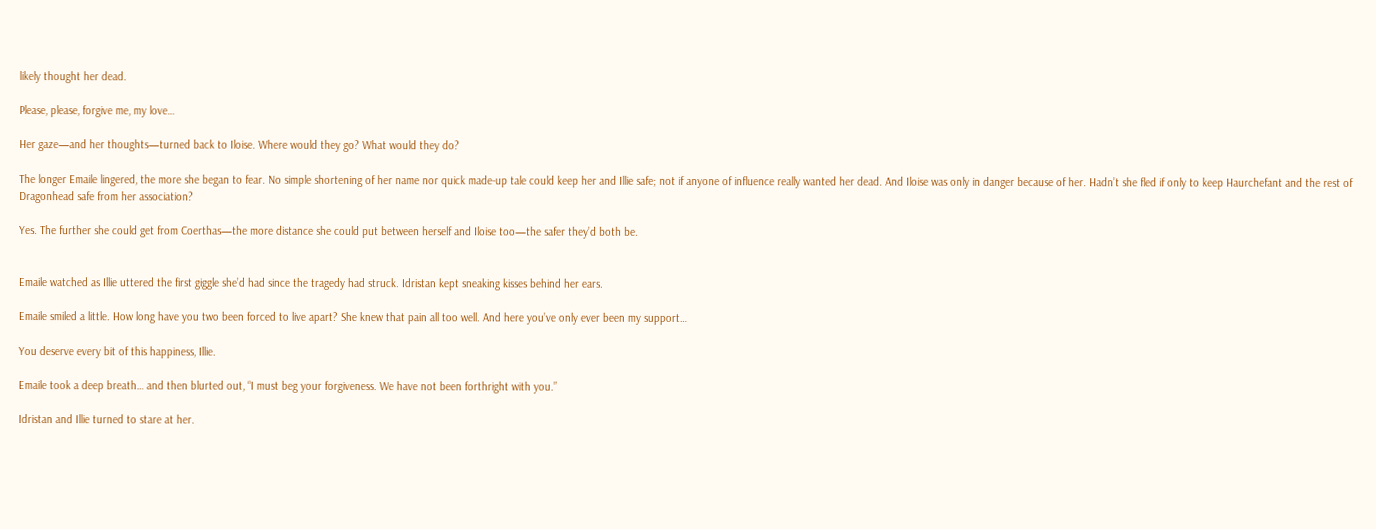likely thought her dead.

Please, please, forgive me, my love…

Her gaze—and her thoughts—turned back to Iloise. Where would they go? What would they do?

The longer Emaile lingered, the more she began to fear. No simple shortening of her name nor quick made-up tale could keep her and Illie safe; not if anyone of influence really wanted her dead. And Iloise was only in danger because of her. Hadn’t she fled if only to keep Haurchefant and the rest of Dragonhead safe from her association?

Yes. The further she could get from Coerthas—the more distance she could put between herself and Iloise too—the safer they’d both be.


Emaile watched as Illie uttered the first giggle she’d had since the tragedy had struck. Idristan kept sneaking kisses behind her ears.

Emaile smiled a little. How long have you two been forced to live apart? She knew that pain all too well. And here you’ve only ever been my support…

You deserve every bit of this happiness, Illie.

Emaile took a deep breath… and then blurted out, “I must beg your forgiveness. We have not been forthright with you.”

Idristan and Illie turned to stare at her.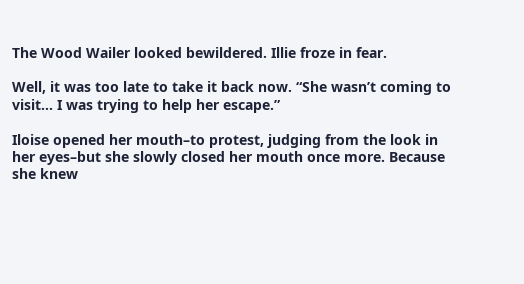The Wood Wailer looked bewildered. Illie froze in fear.

Well, it was too late to take it back now. “She wasn’t coming to visit… I was trying to help her escape.”

Iloise opened her mouth–to protest, judging from the look in her eyes–but she slowly closed her mouth once more. Because she knew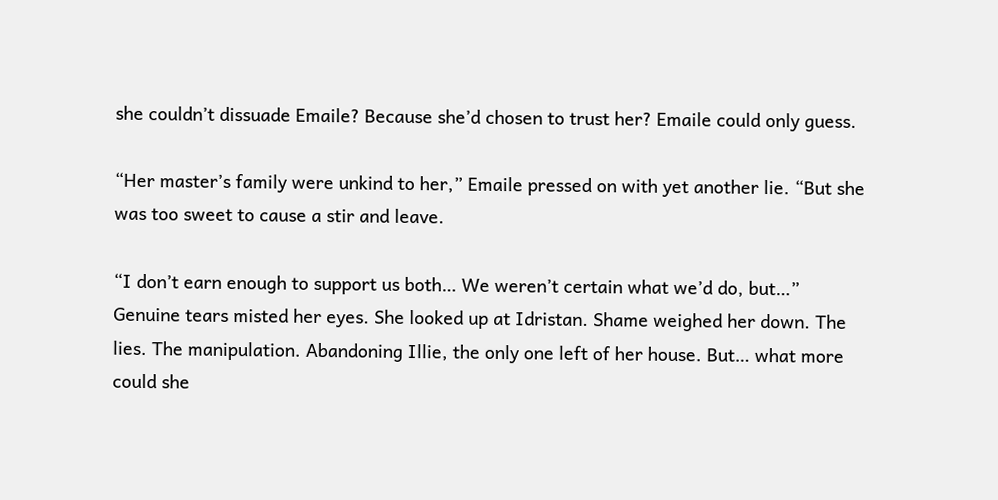she couldn’t dissuade Emaile? Because she’d chosen to trust her? Emaile could only guess.

“Her master’s family were unkind to her,” Emaile pressed on with yet another lie. “But she was too sweet to cause a stir and leave.

“I don’t earn enough to support us both… We weren’t certain what we’d do, but…” Genuine tears misted her eyes. She looked up at Idristan. Shame weighed her down. The lies. The manipulation. Abandoning Illie, the only one left of her house. But… what more could she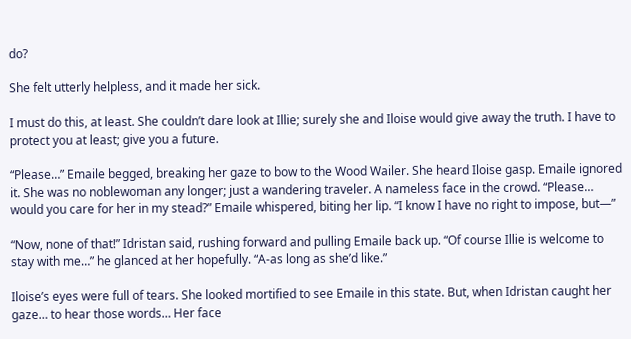do?

She felt utterly helpless, and it made her sick.

I must do this, at least. She couldn’t dare look at Illie; surely she and Iloise would give away the truth. I have to protect you at least; give you a future.

“Please…” Emaile begged, breaking her gaze to bow to the Wood Wailer. She heard Iloise gasp. Emaile ignored it. She was no noblewoman any longer; just a wandering traveler. A nameless face in the crowd. “Please… would you care for her in my stead?” Emaile whispered, biting her lip. “I know I have no right to impose, but—”

“Now, none of that!” Idristan said, rushing forward and pulling Emaile back up. “Of course Illie is welcome to stay with me…” he glanced at her hopefully. “A-as long as she’d like.”

Iloise’s eyes were full of tears. She looked mortified to see Emaile in this state. But, when Idristan caught her gaze… to hear those words… Her face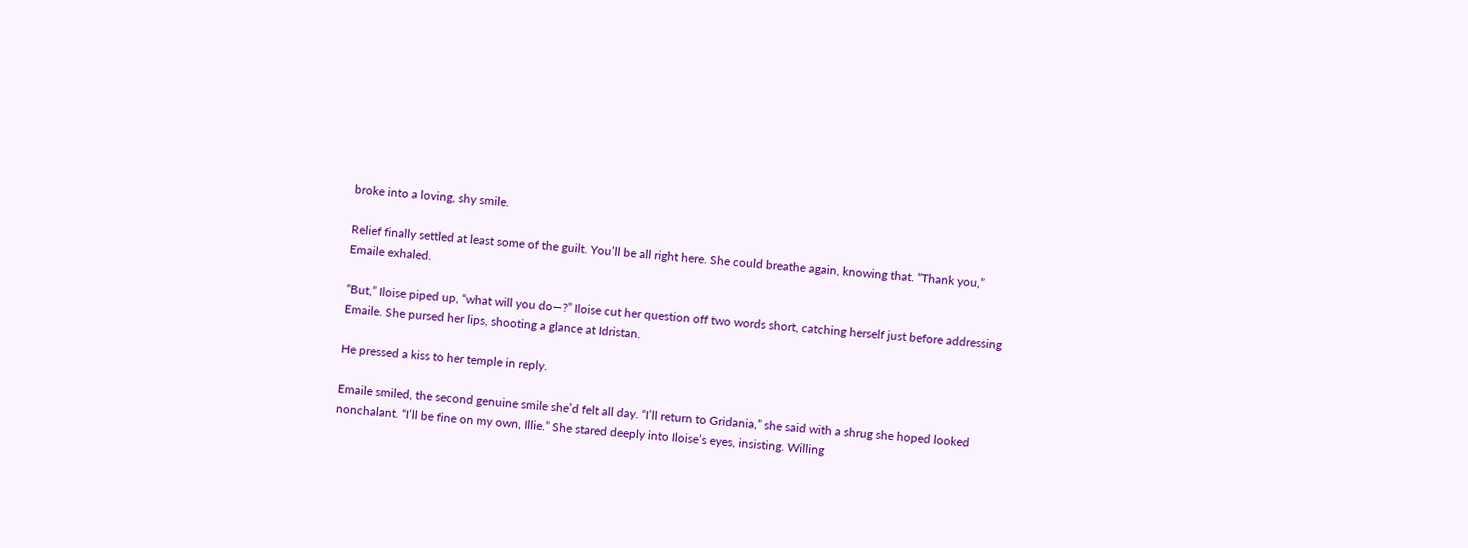broke into a loving, shy smile.

Relief finally settled at least some of the guilt. You’ll be all right here. She could breathe again, knowing that. “Thank you,” Emaile exhaled.

“But,” Iloise piped up, “what will you do—?” Iloise cut her question off two words short, catching herself just before addressing Emaile. She pursed her lips, shooting a glance at Idristan.

He pressed a kiss to her temple in reply.

Emaile smiled, the second genuine smile she’d felt all day. “I’ll return to Gridania,” she said with a shrug she hoped looked nonchalant. “I’ll be fine on my own, Illie.” She stared deeply into Iloise’s eyes, insisting. Willing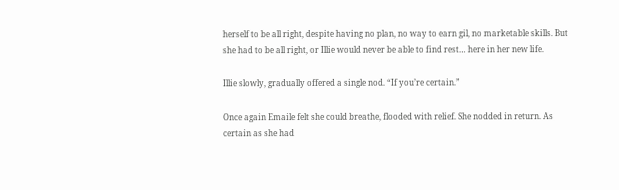herself to be all right, despite having no plan, no way to earn gil, no marketable skills. But she had to be all right, or Illie would never be able to find rest… here in her new life.

Illie slowly, gradually offered a single nod. “If you’re certain.”

Once again Emaile felt she could breathe, flooded with relief. She nodded in return. As certain as she had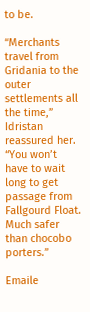to be.

“Merchants travel from Gridania to the outer settlements all the time,” Idristan reassured her. “You won’t have to wait long to get passage from Fallgourd Float. Much safer than chocobo porters.”

Emaile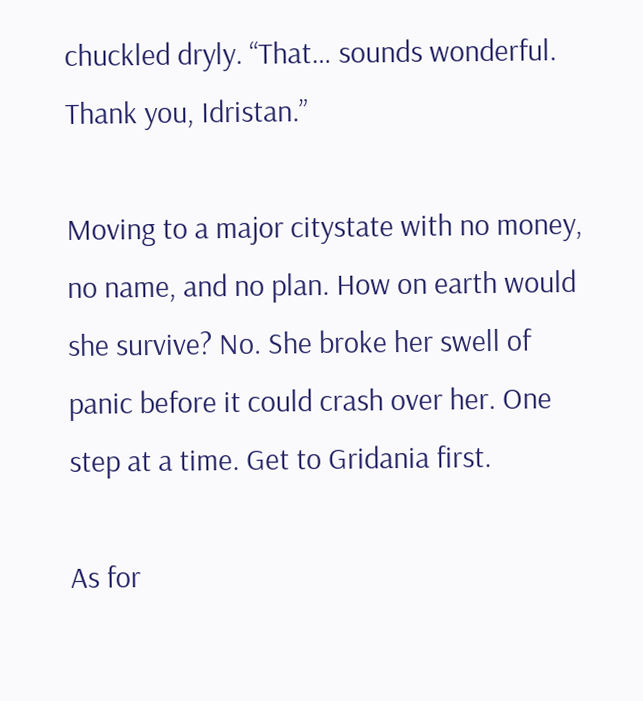chuckled dryly. “That… sounds wonderful. Thank you, Idristan.”

Moving to a major citystate with no money, no name, and no plan. How on earth would she survive? No. She broke her swell of panic before it could crash over her. One step at a time. Get to Gridania first.

As for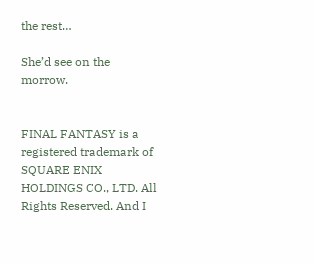the rest…

She’d see on the morrow.


FINAL FANTASY is a registered trademark of SQUARE ENIX HOLDINGS CO., LTD. All Rights Reserved. And I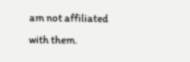am not affiliated with them.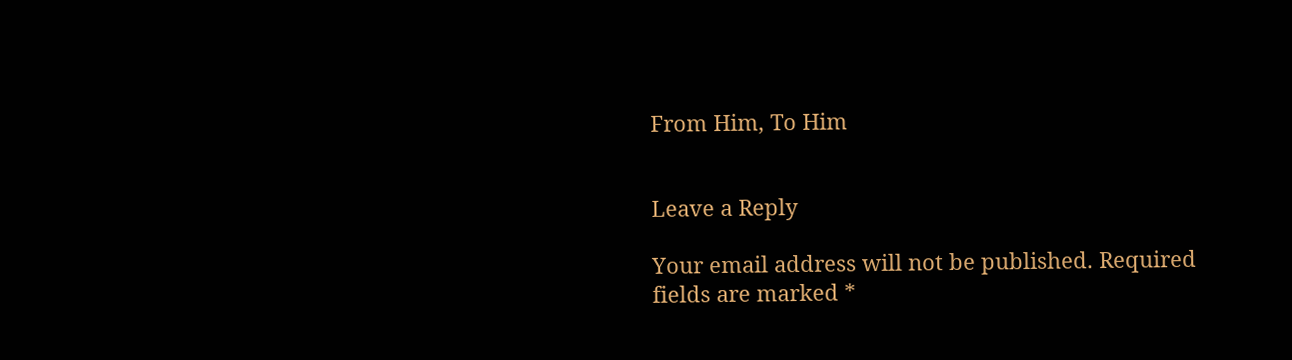From Him, To Him


Leave a Reply

Your email address will not be published. Required fields are marked *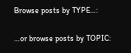Browse posts by TYPE…:

…or browse posts by TOPIC: